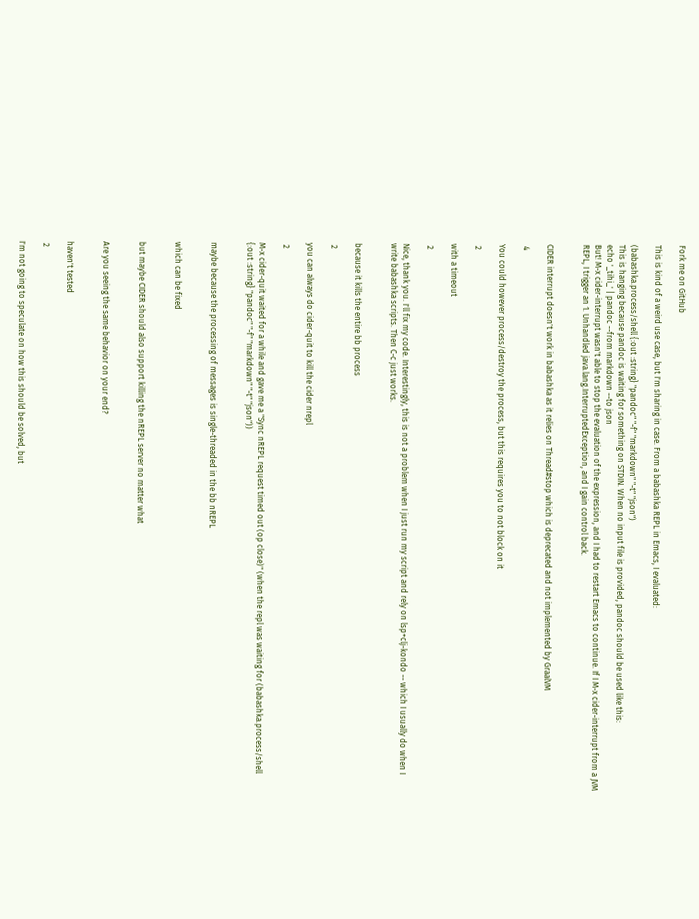Fork me on GitHub

This is kind of a weird use case, but I'm sharing in case. From a babashka REPL in Emacs, I evaluated:

(babashka.process/shell {:out :string} "pandoc" "-f" "markdown" "-t" "json")
This is hanging because pandoc is waiting for something on STDIN. When no input file is provided, pandoc should be used like this:
echo '_tihi_' | pandoc --from markdown --to json
But! M-x cider-interrupt wasn't able to stop the evaluation of the expression, and I had to restart Emacs to continue. If I M-x cider-interrupt from a JVM REPL, I trigger an 1. Unhandled java.lang.InterruptedException, and I gain control back.


CIDER interrupt doesn't work in babashka as it relies on Thread#stop which is deprecated and not implemented by GraalVM

 4

You could however process/destroy the process, but this requires you to not block on it

 2

with a timeout

 2

Nice, thank you. I'll fix my code. Interestingly, this is not a problem when I just run my script and rely on lsp+clj-kondo -- which I usually do when I write babashka scripts. Then C-c just works.


because it kills the entire bb process

 2

you can always do cider-quit to kill the cider nrepl

 2

M-x cider-quit waited for a while and gave me a "Sync nREPL request timed out (op close)" (when the repl was waiting for (babashka.process/shell {:out :string} "pandoc" "-f" "markdown" "-t" "json"))


maybe because the processing of messages is single-threaded in the bb nREPL


which can be fixed


but maybe CIDER should also support killing the nREPL server no matter what


Are you seeing the same behavior on your end?


haven't tested

 2

I'm not going to speculate on how this should be solved, but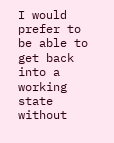I would prefer to be able to get back into a working state without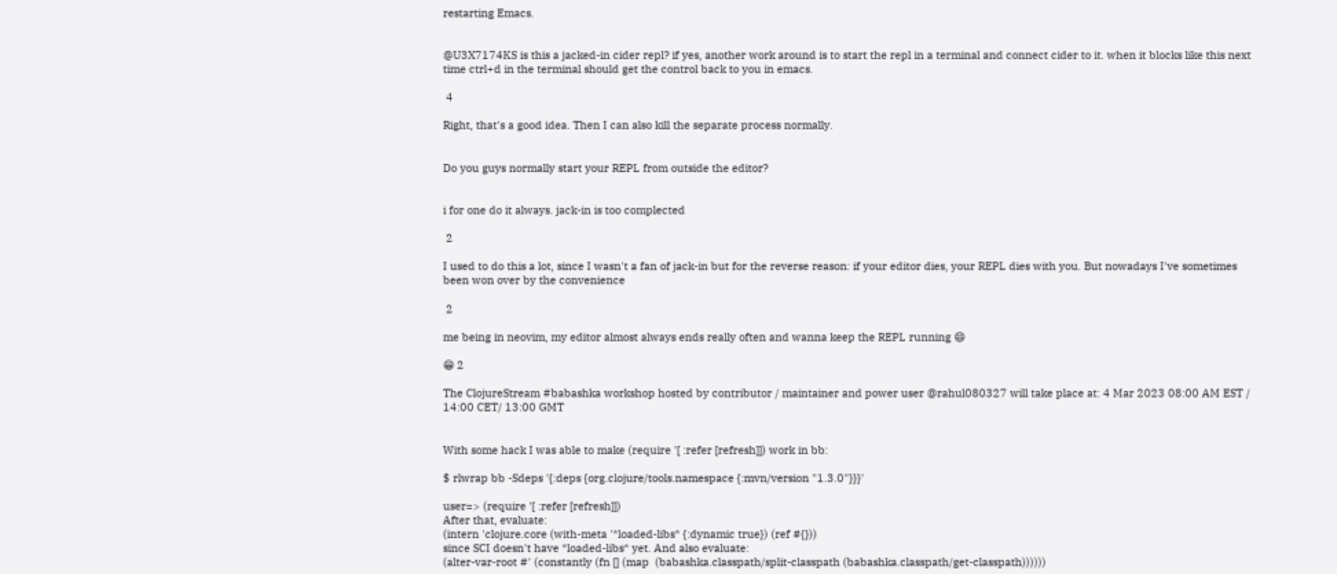restarting Emacs.


@U3X7174KS is this a jacked-in cider repl? if yes, another work around is to start the repl in a terminal and connect cider to it. when it blocks like this next time ctrl+d in the terminal should get the control back to you in emacs.

 4

Right, that's a good idea. Then I can also kill the separate process normally.


Do you guys normally start your REPL from outside the editor?


i for one do it always. jack-in is too complected

 2

I used to do this a lot, since I wasn't a fan of jack-in but for the reverse reason: if your editor dies, your REPL dies with you. But nowadays I've sometimes been won over by the convenience

 2

me being in neovim, my editor almost always ends really often and wanna keep the REPL running 😄

😁 2

The ClojureStream #babashka workshop hosted by contributor / maintainer and power user @rahul080327 will take place at: 4 Mar 2023 08:00 AM EST / 14:00 CET/ 13:00 GMT


With some hack I was able to make (require '[ :refer [refresh]]) work in bb:

$ rlwrap bb -Sdeps '{:deps {org.clojure/tools.namespace {:mvn/version "1.3.0"}}}'

user=> (require '[ :refer [refresh]])
After that, evaluate:
(intern 'clojure.core (with-meta '*loaded-libs* {:dynamic true}) (ref #{}))
since SCI doesn't have *loaded-libs* yet. And also evaluate:
(alter-var-root #' (constantly (fn [] (map  (babashka.classpath/split-classpath (babashka.classpath/get-classpath))))))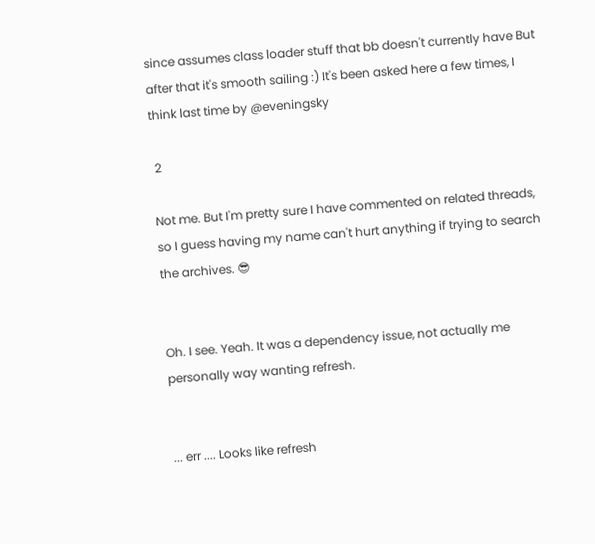since assumes class loader stuff that bb doesn't currently have But after that it's smooth sailing :) It's been asked here a few times, I think last time by @eveningsky

 2

Not me. But I'm pretty sure I have commented on related threads, so I guess having my name can't hurt anything if trying to search the archives. 😎


Oh. I see. Yeah. It was a dependency issue, not actually me personally way wanting refresh.


... err .... Looks like refresh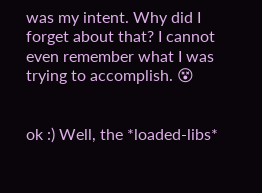was my intent. Why did I forget about that? I cannot even remember what I was trying to accomplish. 😵


ok :) Well, the *loaded-libs*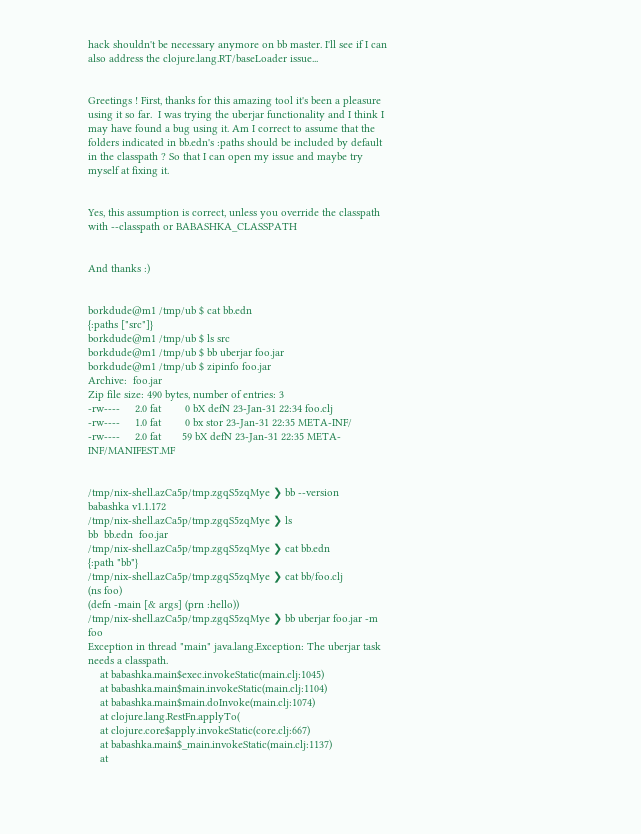hack shouldn't be necessary anymore on bb master. I'll see if I can also address the clojure.lang.RT/baseLoader issue...


Greetings ! First, thanks for this amazing tool it's been a pleasure using it so far.  I was trying the uberjar functionality and I think I may have found a bug using it. Am I correct to assume that the folders indicated in bb.edn's :paths should be included by default in the classpath ? So that I can open my issue and maybe try myself at fixing it.


Yes, this assumption is correct, unless you override the classpath with --classpath or BABASHKA_CLASSPATH


And thanks :)


borkdude@m1 /tmp/ub $ cat bb.edn
{:paths ["src"]}
borkdude@m1 /tmp/ub $ ls src
borkdude@m1 /tmp/ub $ bb uberjar foo.jar
borkdude@m1 /tmp/ub $ zipinfo foo.jar
Archive:  foo.jar
Zip file size: 490 bytes, number of entries: 3
-rw----     2.0 fat        0 bX defN 23-Jan-31 22:34 foo.clj
-rw----     1.0 fat        0 bx stor 23-Jan-31 22:35 META-INF/
-rw----     2.0 fat       59 bX defN 23-Jan-31 22:35 META-INF/MANIFEST.MF


/tmp/nix-shell.azCa5p/tmp.zgqS5zqMye ❯ bb --version
babashka v1.1.172
/tmp/nix-shell.azCa5p/tmp.zgqS5zqMye ❯ ls
bb  bb.edn  foo.jar
/tmp/nix-shell.azCa5p/tmp.zgqS5zqMye ❯ cat bb.edn
{:path "bb"}
/tmp/nix-shell.azCa5p/tmp.zgqS5zqMye ❯ cat bb/foo.clj
(ns foo)
(defn -main [& args] (prn :hello))
/tmp/nix-shell.azCa5p/tmp.zgqS5zqMye ❯ bb uberjar foo.jar -m foo
Exception in thread "main" java.lang.Exception: The uberjar task needs a classpath.
    at babashka.main$exec.invokeStatic(main.clj:1045)
    at babashka.main$main.invokeStatic(main.clj:1104)
    at babashka.main$main.doInvoke(main.clj:1074)
    at clojure.lang.RestFn.applyTo(
    at clojure.core$apply.invokeStatic(core.clj:667)
    at babashka.main$_main.invokeStatic(main.clj:1137)
    at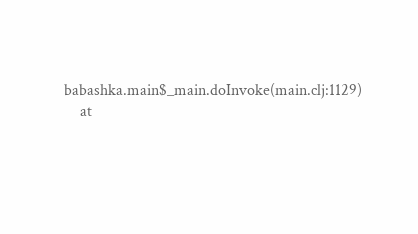babashka.main$_main.doInvoke(main.clj:1129)
    at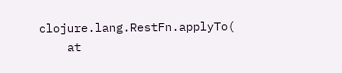clojure.lang.RestFn.applyTo(
    at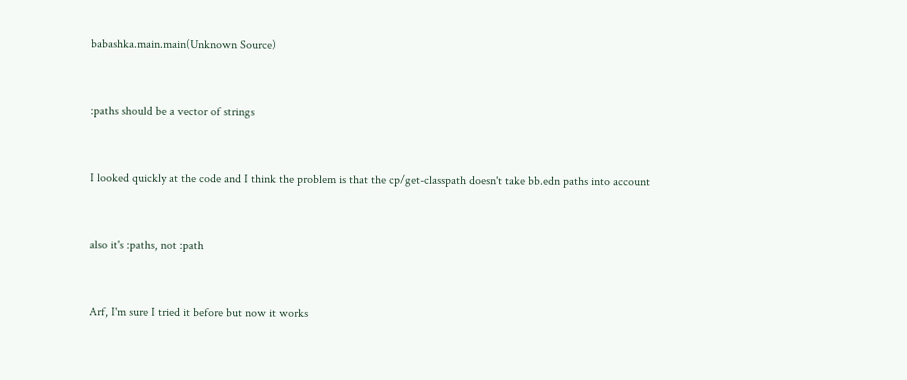babashka.main.main(Unknown Source)


:paths should be a vector of strings


I looked quickly at the code and I think the problem is that the cp/get-classpath doesn't take bb.edn paths into account


also it's :paths, not :path


Arf, I'm sure I tried it before but now it works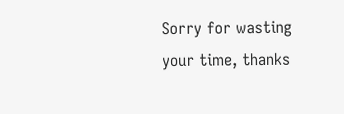Sorry for wasting your time, thanks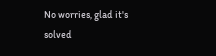No worries, glad it's solved